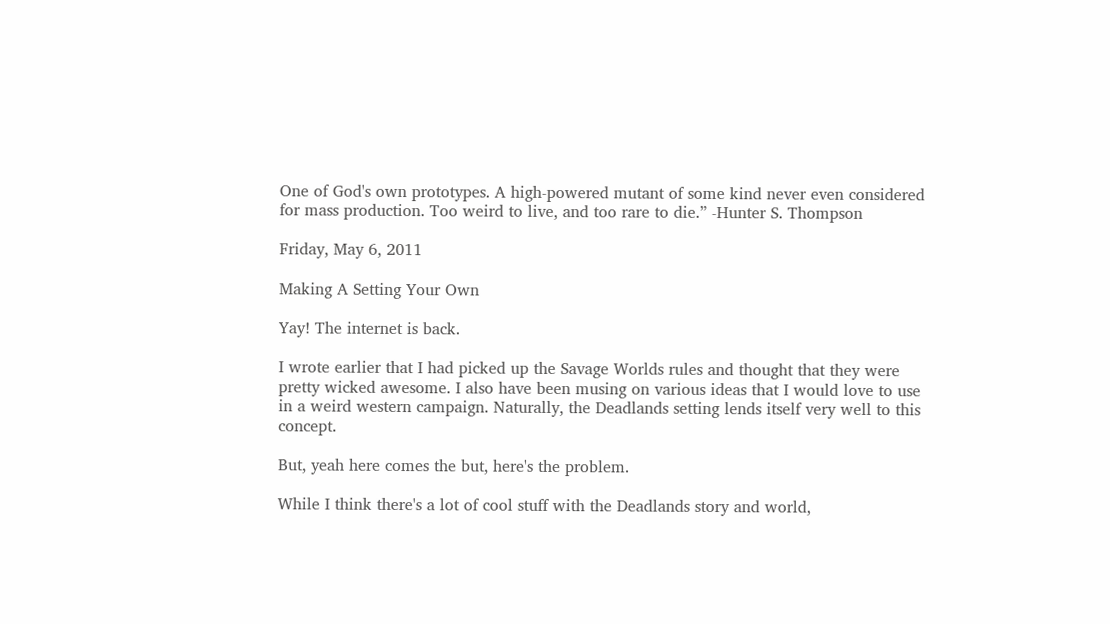One of God's own prototypes. A high-powered mutant of some kind never even considered for mass production. Too weird to live, and too rare to die.” -Hunter S. Thompson

Friday, May 6, 2011

Making A Setting Your Own

Yay! The internet is back.

I wrote earlier that I had picked up the Savage Worlds rules and thought that they were pretty wicked awesome. I also have been musing on various ideas that I would love to use in a weird western campaign. Naturally, the Deadlands setting lends itself very well to this concept.

But, yeah here comes the but, here's the problem.

While I think there's a lot of cool stuff with the Deadlands story and world,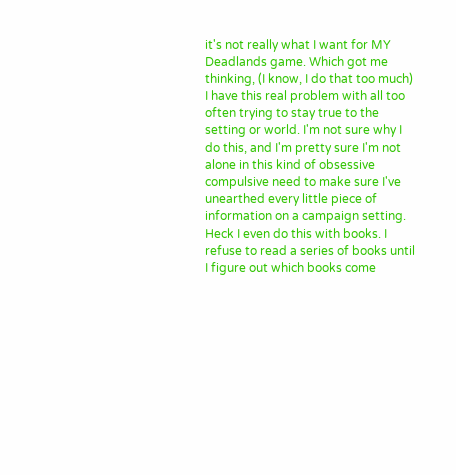it's not really what I want for MY Deadlands game. Which got me thinking, (I know, I do that too much) I have this real problem with all too often trying to stay true to the setting or world. I'm not sure why I do this, and I'm pretty sure I'm not alone in this kind of obsessive compulsive need to make sure I've unearthed every little piece of information on a campaign setting. Heck I even do this with books. I refuse to read a series of books until I figure out which books come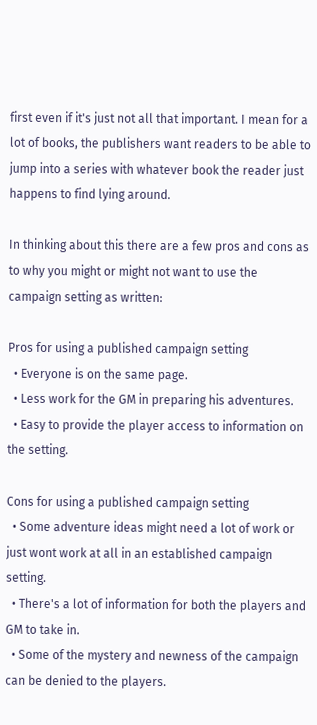first even if it's just not all that important. I mean for a lot of books, the publishers want readers to be able to jump into a series with whatever book the reader just happens to find lying around.

In thinking about this there are a few pros and cons as to why you might or might not want to use the campaign setting as written:

Pros for using a published campaign setting
  • Everyone is on the same page.
  • Less work for the GM in preparing his adventures.
  • Easy to provide the player access to information on the setting.

Cons for using a published campaign setting
  • Some adventure ideas might need a lot of work or just wont work at all in an established campaign setting.
  • There's a lot of information for both the players and GM to take in.
  • Some of the mystery and newness of the campaign can be denied to the players.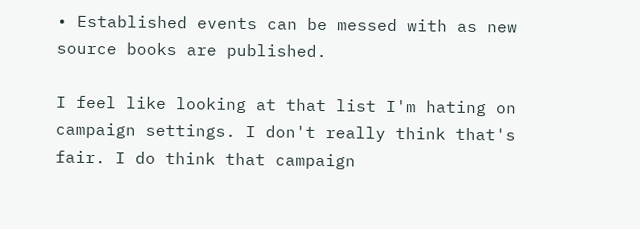• Established events can be messed with as new source books are published.

I feel like looking at that list I'm hating on campaign settings. I don't really think that's fair. I do think that campaign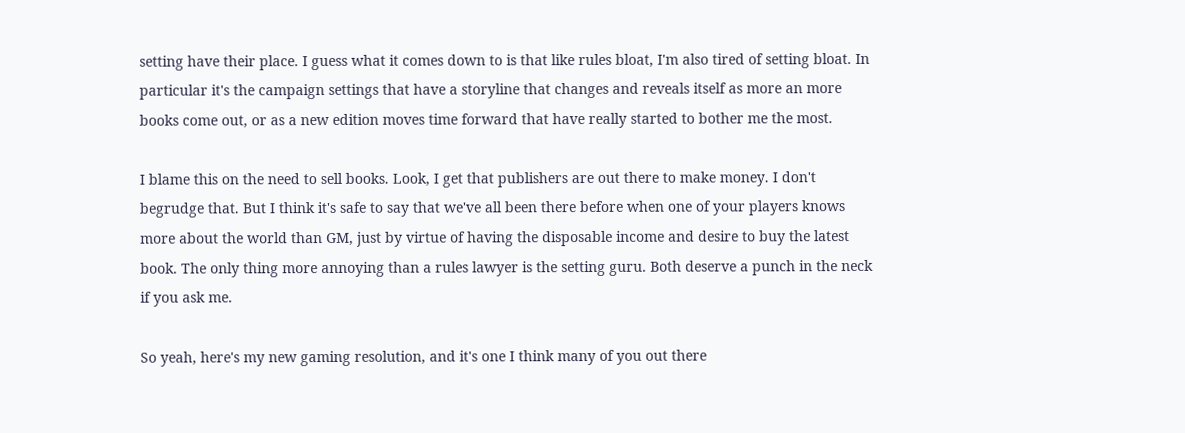setting have their place. I guess what it comes down to is that like rules bloat, I'm also tired of setting bloat. In particular it's the campaign settings that have a storyline that changes and reveals itself as more an more books come out, or as a new edition moves time forward that have really started to bother me the most.

I blame this on the need to sell books. Look, I get that publishers are out there to make money. I don't begrudge that. But I think it's safe to say that we've all been there before when one of your players knows more about the world than GM, just by virtue of having the disposable income and desire to buy the latest book. The only thing more annoying than a rules lawyer is the setting guru. Both deserve a punch in the neck if you ask me.

So yeah, here's my new gaming resolution, and it's one I think many of you out there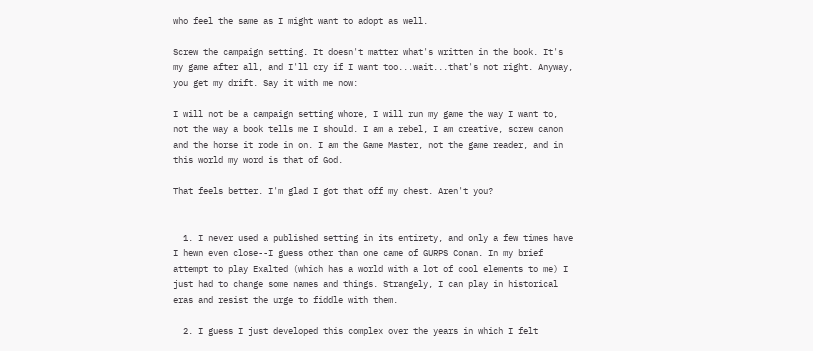who feel the same as I might want to adopt as well.

Screw the campaign setting. It doesn't matter what's written in the book. It's my game after all, and I'll cry if I want too...wait...that's not right. Anyway, you get my drift. Say it with me now:

I will not be a campaign setting whore, I will run my game the way I want to, not the way a book tells me I should. I am a rebel, I am creative, screw canon and the horse it rode in on. I am the Game Master, not the game reader, and in this world my word is that of God.

That feels better. I'm glad I got that off my chest. Aren't you?


  1. I never used a published setting in its entirety, and only a few times have I hewn even close--I guess other than one came of GURPS Conan. In my brief attempt to play Exalted (which has a world with a lot of cool elements to me) I just had to change some names and things. Strangely, I can play in historical eras and resist the urge to fiddle with them.

  2. I guess I just developed this complex over the years in which I felt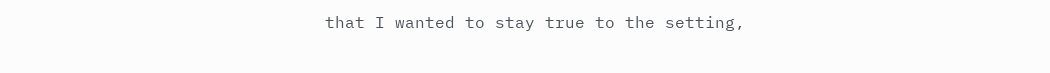that I wanted to stay true to the setting,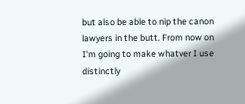but also be able to nip the canon lawyers in the butt. From now on I'm going to make whatver I use distinctly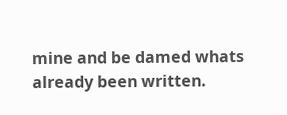mine and be damed whats already been written.